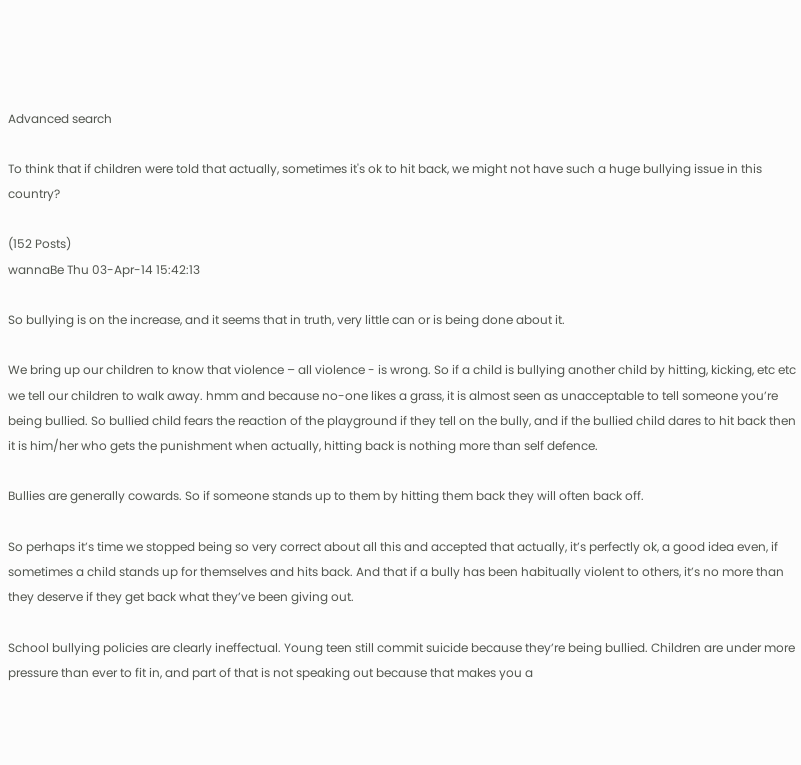Advanced search

To think that if children were told that actually, sometimes it's ok to hit back, we might not have such a huge bullying issue in this country?

(152 Posts)
wannaBe Thu 03-Apr-14 15:42:13

So bullying is on the increase, and it seems that in truth, very little can or is being done about it.

We bring up our children to know that violence – all violence - is wrong. So if a child is bullying another child by hitting, kicking, etc etc we tell our children to walk away. hmm and because no-one likes a grass, it is almost seen as unacceptable to tell someone you’re being bullied. So bullied child fears the reaction of the playground if they tell on the bully, and if the bullied child dares to hit back then it is him/her who gets the punishment when actually, hitting back is nothing more than self defence.

Bullies are generally cowards. So if someone stands up to them by hitting them back they will often back off.

So perhaps it’s time we stopped being so very correct about all this and accepted that actually, it’s perfectly ok, a good idea even, if sometimes a child stands up for themselves and hits back. And that if a bully has been habitually violent to others, it’s no more than they deserve if they get back what they’ve been giving out.

School bullying policies are clearly ineffectual. Young teen still commit suicide because they’re being bullied. Children are under more pressure than ever to fit in, and part of that is not speaking out because that makes you a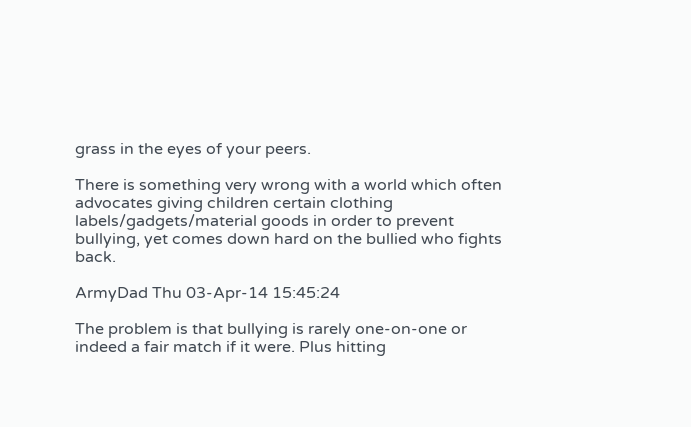grass in the eyes of your peers.

There is something very wrong with a world which often advocates giving children certain clothing labels/gadgets/material goods in order to prevent bullying, yet comes down hard on the bullied who fights back.

ArmyDad Thu 03-Apr-14 15:45:24

The problem is that bullying is rarely one-on-one or indeed a fair match if it were. Plus hitting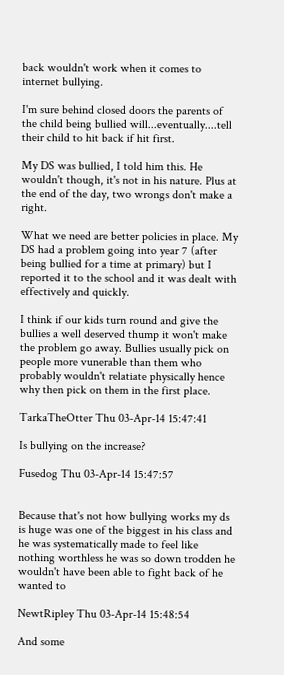back wouldn't work when it comes to internet bullying.

I'm sure behind closed doors the parents of the child being bullied will...eventually....tell their child to hit back if hit first.

My DS was bullied, I told him this. He wouldn't though, it's not in his nature. Plus at the end of the day, two wrongs don't make a right.

What we need are better policies in place. My DS had a problem going into year 7 (after being bullied for a time at primary) but I reported it to the school and it was dealt with effectively and quickly.

I think if our kids turn round and give the bullies a well deserved thump it won't make the problem go away. Bullies usually pick on people more vunerable than them who probably wouldn't relatiate physically hence why then pick on them in the first place.

TarkaTheOtter Thu 03-Apr-14 15:47:41

Is bullying on the increase?

Fusedog Thu 03-Apr-14 15:47:57


Because that's not how bullying works my ds is huge was one of the biggest in his class and he was systematically made to feel like nothing worthless he was so down trodden he wouldn't have been able to fight back of he wanted to

NewtRipley Thu 03-Apr-14 15:48:54

And some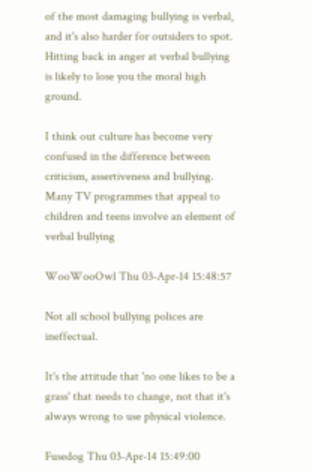of the most damaging bullying is verbal, and it's also harder for outsiders to spot. Hitting back in anger at verbal bullying is likely to lose you the moral high ground.

I think out culture has become very confused in the difference between criticism, assertiveness and bullying. Many TV programmes that appeal to children and teens involve an element of verbal bullying

WooWooOwl Thu 03-Apr-14 15:48:57

Not all school bullying polices are ineffectual.

It's the attitude that 'no one likes to be a grass' that needs to change, not that it's always wrong to use physical violence.

Fusedog Thu 03-Apr-14 15:49:00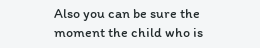Also you can be sure the moment the child who is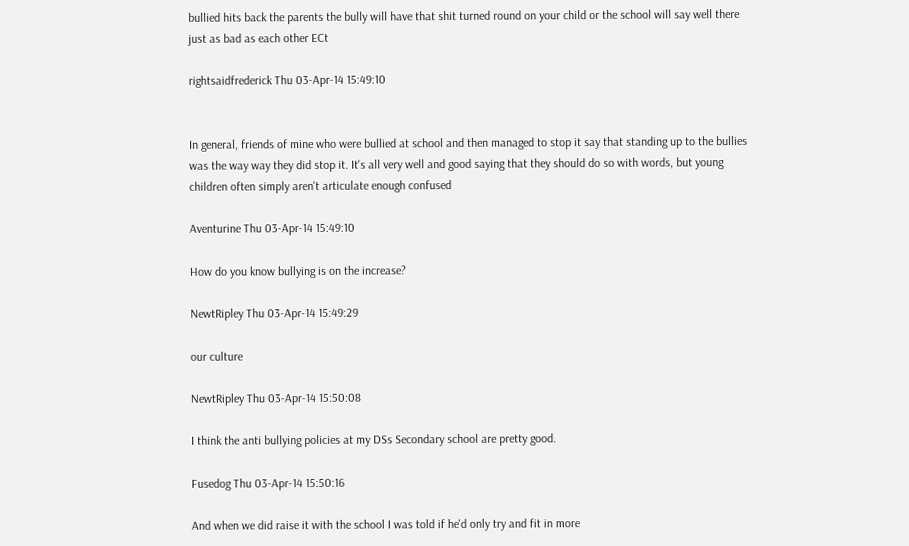bullied hits back the parents the bully will have that shit turned round on your child or the school will say well there just as bad as each other ECt

rightsaidfrederick Thu 03-Apr-14 15:49:10


In general, friends of mine who were bullied at school and then managed to stop it say that standing up to the bullies was the way way they did stop it. It's all very well and good saying that they should do so with words, but young children often simply aren't articulate enough confused

Aventurine Thu 03-Apr-14 15:49:10

How do you know bullying is on the increase?

NewtRipley Thu 03-Apr-14 15:49:29

our culture

NewtRipley Thu 03-Apr-14 15:50:08

I think the anti bullying policies at my DSs Secondary school are pretty good.

Fusedog Thu 03-Apr-14 15:50:16

And when we did raise it with the school I was told if he'd only try and fit in more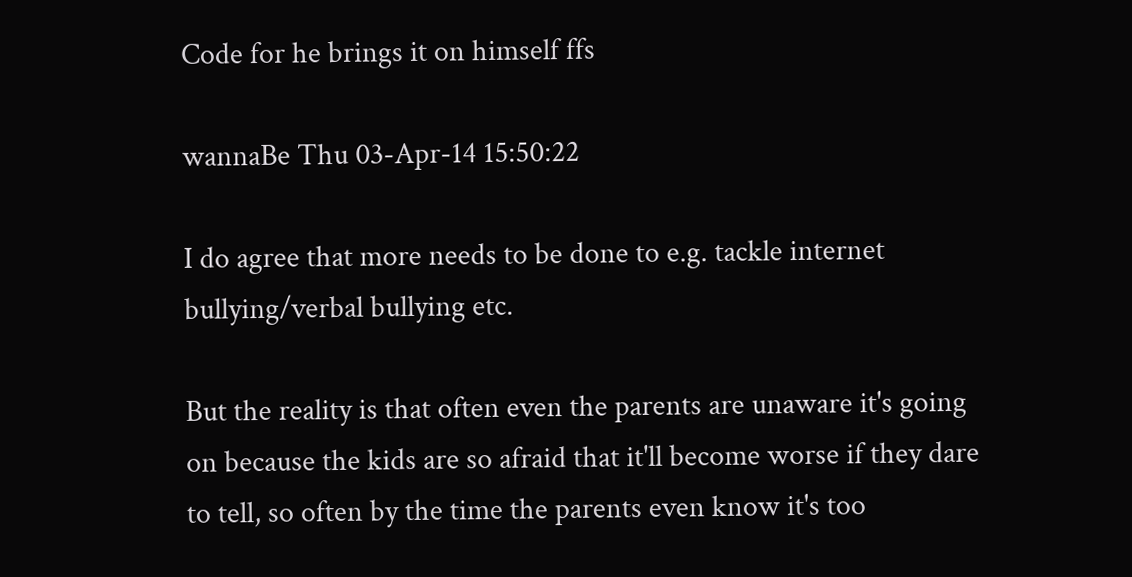Code for he brings it on himself ffs

wannaBe Thu 03-Apr-14 15:50:22

I do agree that more needs to be done to e.g. tackle internet bullying/verbal bullying etc.

But the reality is that often even the parents are unaware it's going on because the kids are so afraid that it'll become worse if they dare to tell, so often by the time the parents even know it's too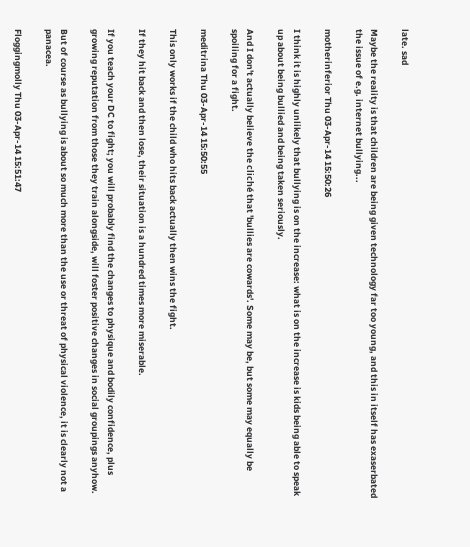late. sad

Maybe the reality is that children are being given technology far too young, and this in itself has exaserbated the issue of e.g. internet bullying...

motherinferior Thu 03-Apr-14 15:50:26

I think it is highly unlikely that bullying is on the increase: what is on the increase is kids being able to speak up about being bullied and being taken seriously.

And I don't actually believe the cliché that 'bullies are cowards'. Some may be, but some may equally be spoiling for a fight.

meditrina Thu 03-Apr-14 15:50:55

This only works if the child who hits back actually then wins the fight.

If they hit back and then lose, their situation is a hundred times more miserable.

If you teach your DC to fight; you will probably find the changes to physique and bodily confidence, plus growing reputation from those they train alongside, will foster positive changes in social groupings anyhow.

But of course as bullying is about so much more than the use or threat of physical violence, it is clearly not a panacea.

Floggingmolly Thu 03-Apr-14 15:51:47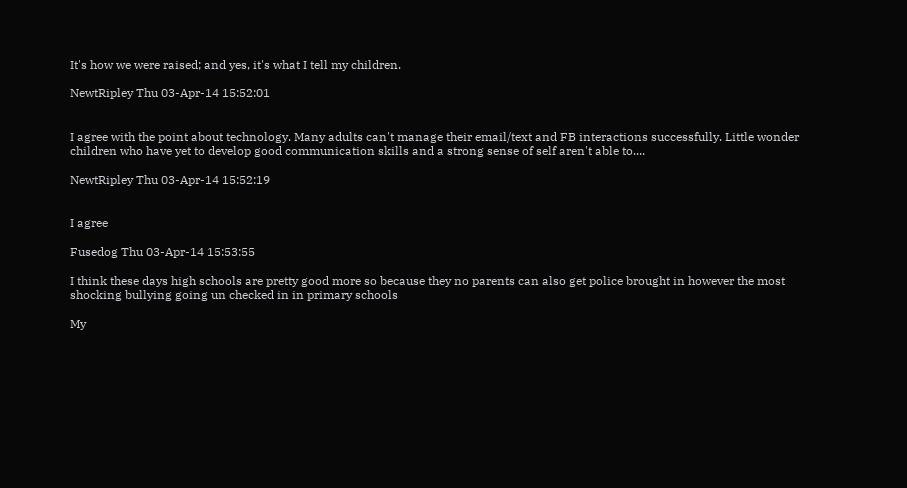It's how we were raised; and yes, it's what I tell my children.

NewtRipley Thu 03-Apr-14 15:52:01


I agree with the point about technology. Many adults can't manage their email/text and FB interactions successfully. Little wonder children who have yet to develop good communication skills and a strong sense of self aren't able to....

NewtRipley Thu 03-Apr-14 15:52:19


I agree

Fusedog Thu 03-Apr-14 15:53:55

I think these days high schools are pretty good more so because they no parents can also get police brought in however the most shocking bullying going un checked in in primary schools

My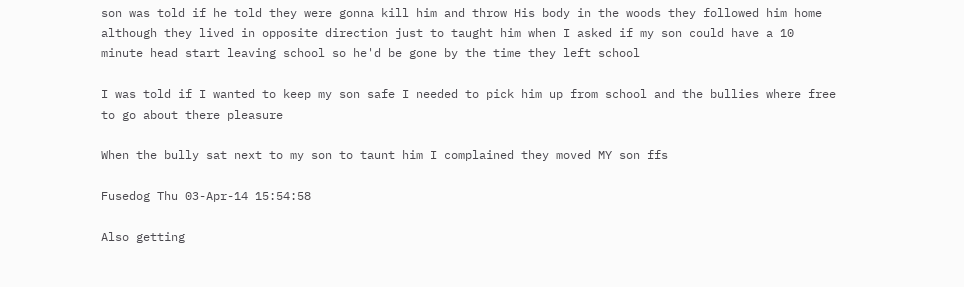son was told if he told they were gonna kill him and throw His body in the woods they followed him home although they lived in opposite direction just to taught him when I asked if my son could have a 10 minute head start leaving school so he'd be gone by the time they left school

I was told if I wanted to keep my son safe I needed to pick him up from school and the bullies where free to go about there pleasure

When the bully sat next to my son to taunt him I complained they moved MY son ffs

Fusedog Thu 03-Apr-14 15:54:58

Also getting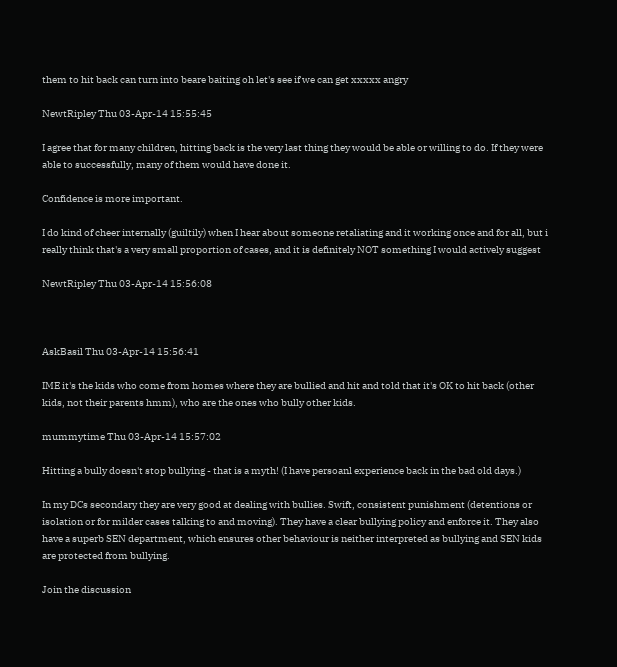them to hit back can turn into beare baiting oh let's see if we can get xxxxx angry

NewtRipley Thu 03-Apr-14 15:55:45

I agree that for many children, hitting back is the very last thing they would be able or willing to do. If they were able to successfully, many of them would have done it.

Confidence is more important.

I do kind of cheer internally (guiltily) when I hear about someone retaliating and it working once and for all, but i really think that's a very small proportion of cases, and it is definitely NOT something I would actively suggest

NewtRipley Thu 03-Apr-14 15:56:08



AskBasil Thu 03-Apr-14 15:56:41

IME it's the kids who come from homes where they are bullied and hit and told that it's OK to hit back (other kids, not their parents hmm), who are the ones who bully other kids.

mummytime Thu 03-Apr-14 15:57:02

Hitting a bully doesn't stop bullying - that is a myth! (I have persoanl experience back in the bad old days.)

In my DCs secondary they are very good at dealing with bullies. Swift, consistent punishment (detentions or isolation or for milder cases talking to and moving). They have a clear bullying policy and enforce it. They also have a superb SEN department, which ensures other behaviour is neither interpreted as bullying and SEN kids are protected from bullying.

Join the discussion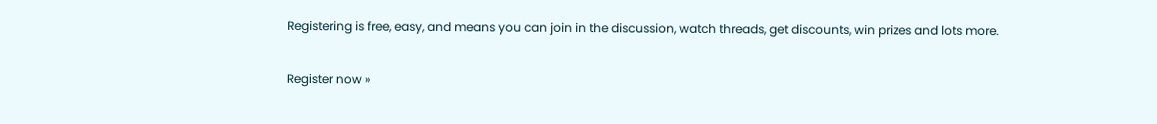Registering is free, easy, and means you can join in the discussion, watch threads, get discounts, win prizes and lots more.

Register now »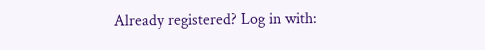Already registered? Log in with: